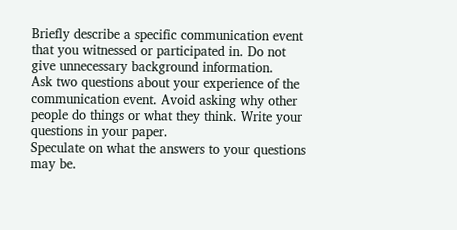Briefly describe a specific communication event that you witnessed or participated in. Do not give unnecessary background information.
Ask two questions about your experience of the communication event. Avoid asking why other people do things or what they think. Write your questions in your paper.
Speculate on what the answers to your questions may be.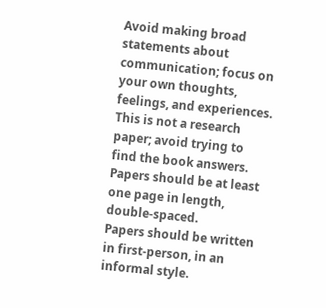Avoid making broad statements about communication; focus on your own thoughts, feelings, and experiences.
This is not a research paper; avoid trying to find the book answers.
Papers should be at least one page in length, double-spaced.
Papers should be written in first-person, in an informal style.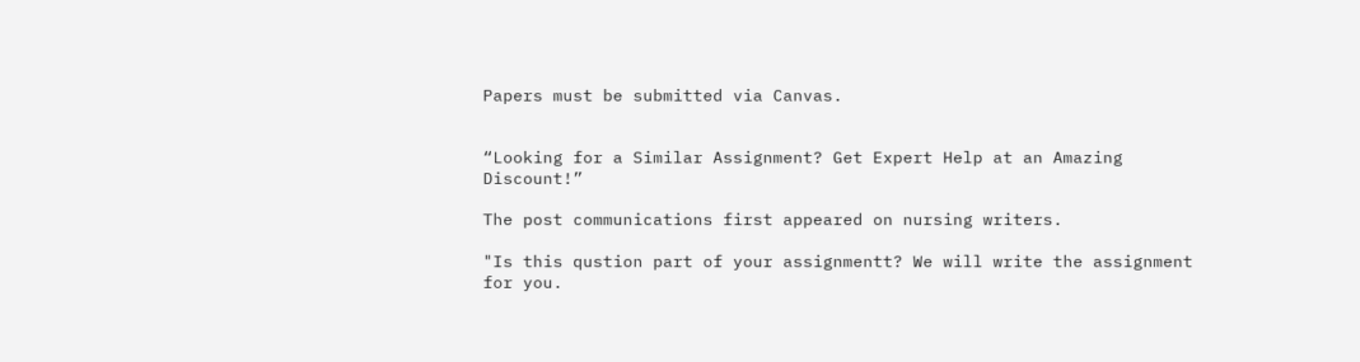Papers must be submitted via Canvas.


“Looking for a Similar Assignment? Get Expert Help at an Amazing Discount!”

The post communications first appeared on nursing writers.

"Is this qustion part of your assignmentt? We will write the assignment for you.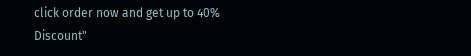click order now and get up to 40% Discount"